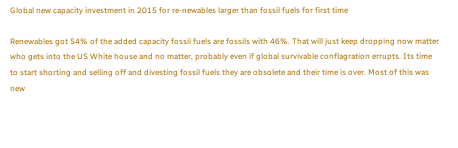Global new capacity investment in 2015 for re-newables larger than fossil fuels for first time

Renewables got 54% of the added capacity fossil fuels are fossils with 46%. That will just keep dropping now matter who gets into the US White house and no matter, probably even if global survivable conflagration errupts. Its time to start shorting and selling off and divesting fossil fuels they are obsolete and their time is over. Most of this was new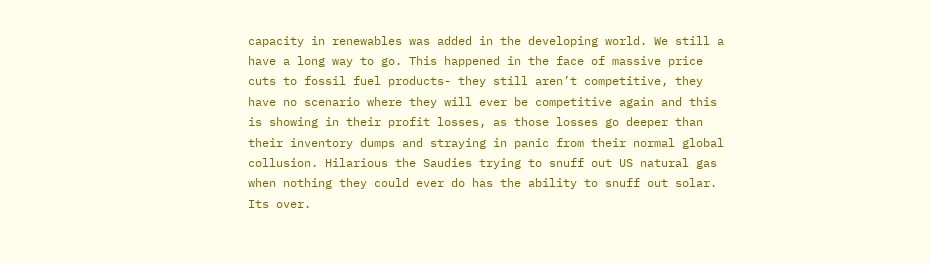capacity in renewables was added in the developing world. We still a have a long way to go. This happened in the face of massive price cuts to fossil fuel products- they still aren’t competitive, they have no scenario where they will ever be competitive again and this is showing in their profit losses, as those losses go deeper than their inventory dumps and straying in panic from their normal global collusion. Hilarious the Saudies trying to snuff out US natural gas when nothing they could ever do has the ability to snuff out solar. Its over.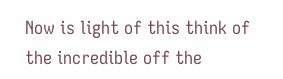Now is light of this think of the incredible off the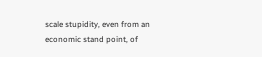scale stupidity, even from an economic stand point, of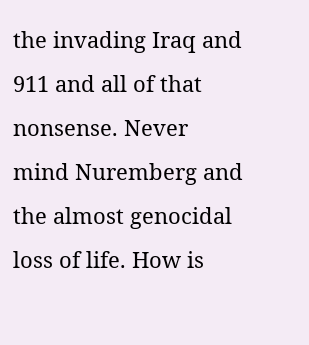the invading Iraq and 911 and all of that nonsense. Never mind Nuremberg and the almost genocidal loss of life. How is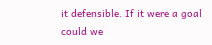it defensible. If it were a goal could we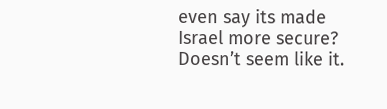even say its made Israel more secure? Doesn’t seem like it.